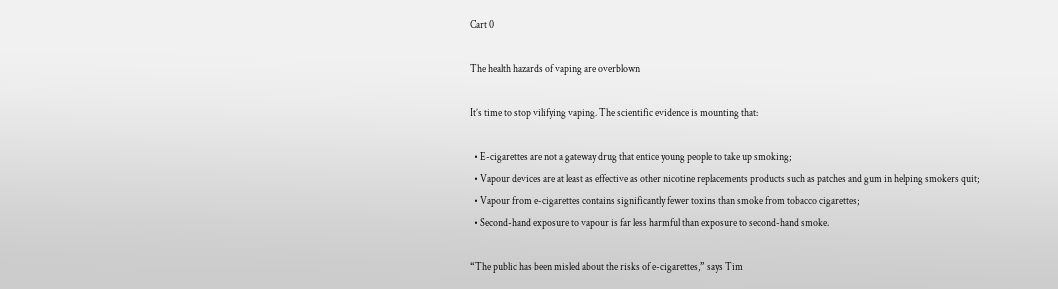Cart 0

The health hazards of vaping are overblown

It’s time to stop vilifying vaping. The scientific evidence is mounting that:

  • E-cigarettes are not a gateway drug that entice young people to take up smoking;
  • Vapour devices are at least as effective as other nicotine replacements products such as patches and gum in helping smokers quit;
  • Vapour from e-cigarettes contains significantly fewer toxins than smoke from tobacco cigarettes;
  • Second-hand exposure to vapour is far less harmful than exposure to second-hand smoke.

“The public has been misled about the risks of e-cigarettes,” says Tim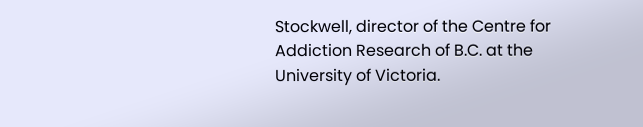Stockwell, director of the Centre for Addiction Research of B.C. at the University of Victoria.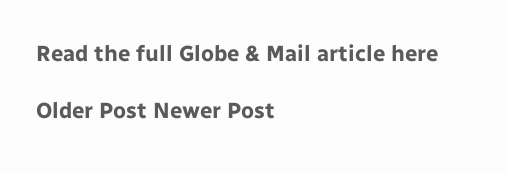Read the full Globe & Mail article here

Older Post Newer Post